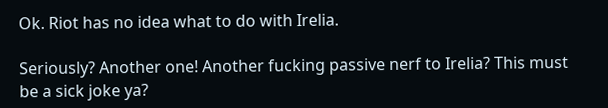Ok. Riot has no idea what to do with Irelia.

Seriously? Another one! Another fucking passive nerf to Irelia? This must be a sick joke ya?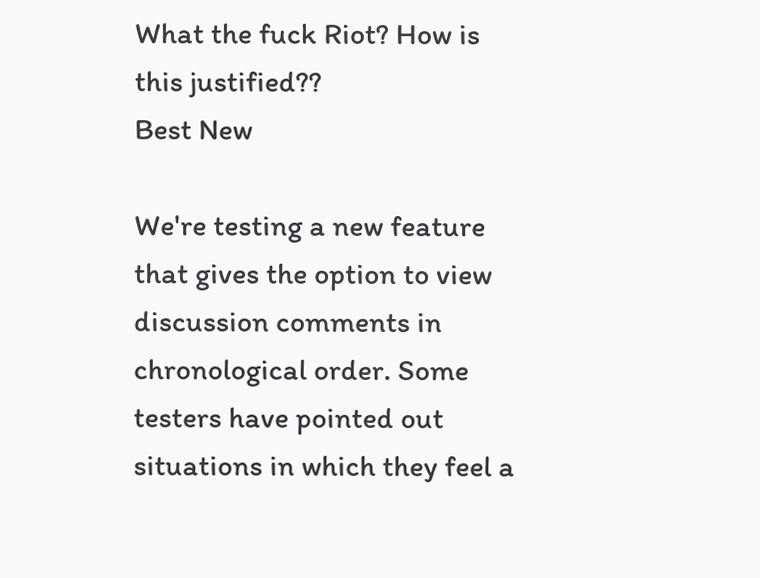What the fuck Riot? How is this justified??
Best New

We're testing a new feature that gives the option to view discussion comments in chronological order. Some testers have pointed out situations in which they feel a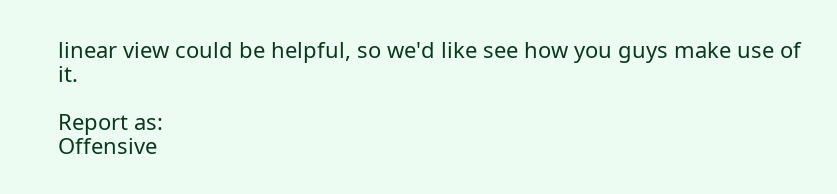linear view could be helpful, so we'd like see how you guys make use of it.

Report as:
Offensive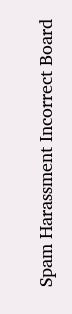Spam Harassment Incorrect Board